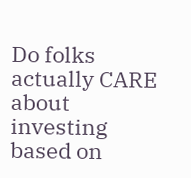Do folks actually CARE about investing based on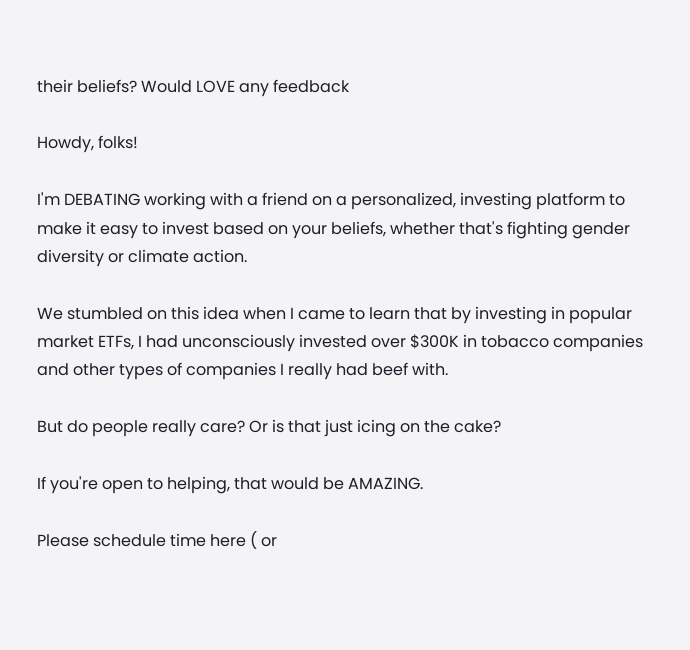their beliefs? Would LOVE any feedback

Howdy, folks!

I'm DEBATING working with a friend on a personalized, investing platform to make it easy to invest based on your beliefs, whether that's fighting gender diversity or climate action.

We stumbled on this idea when I came to learn that by investing in popular market ETFs, I had unconsciously invested over $300K in tobacco companies and other types of companies I really had beef with.

But do people really care? Or is that just icing on the cake?

If you're open to helping, that would be AMAZING.

Please schedule time here ( or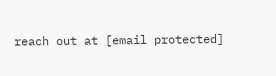reach out at [email protected]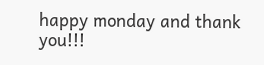happy monday and thank you!!!